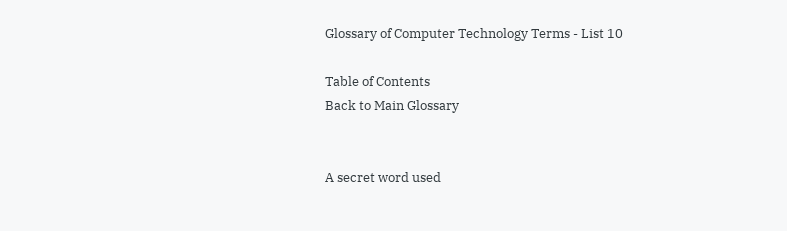Glossary of Computer Technology Terms - List 10

Table of Contents
Back to Main Glossary


A secret word used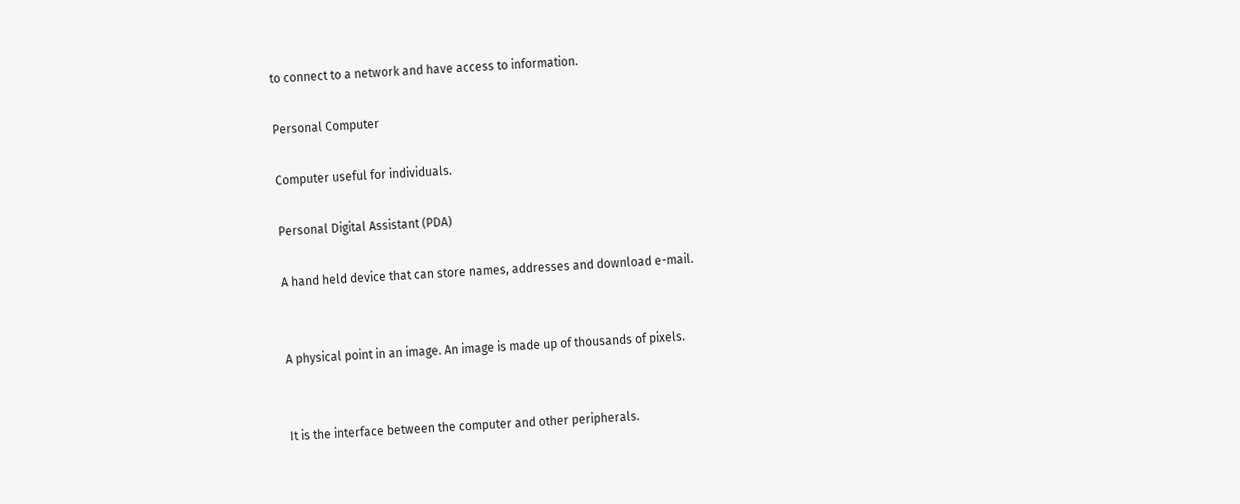to connect to a network and have access to information.

Personal Computer

Computer useful for individuals.

Personal Digital Assistant (PDA)

A hand held device that can store names, addresses and download e-mail.


A physical point in an image. An image is made up of thousands of pixels.


It is the interface between the computer and other peripherals.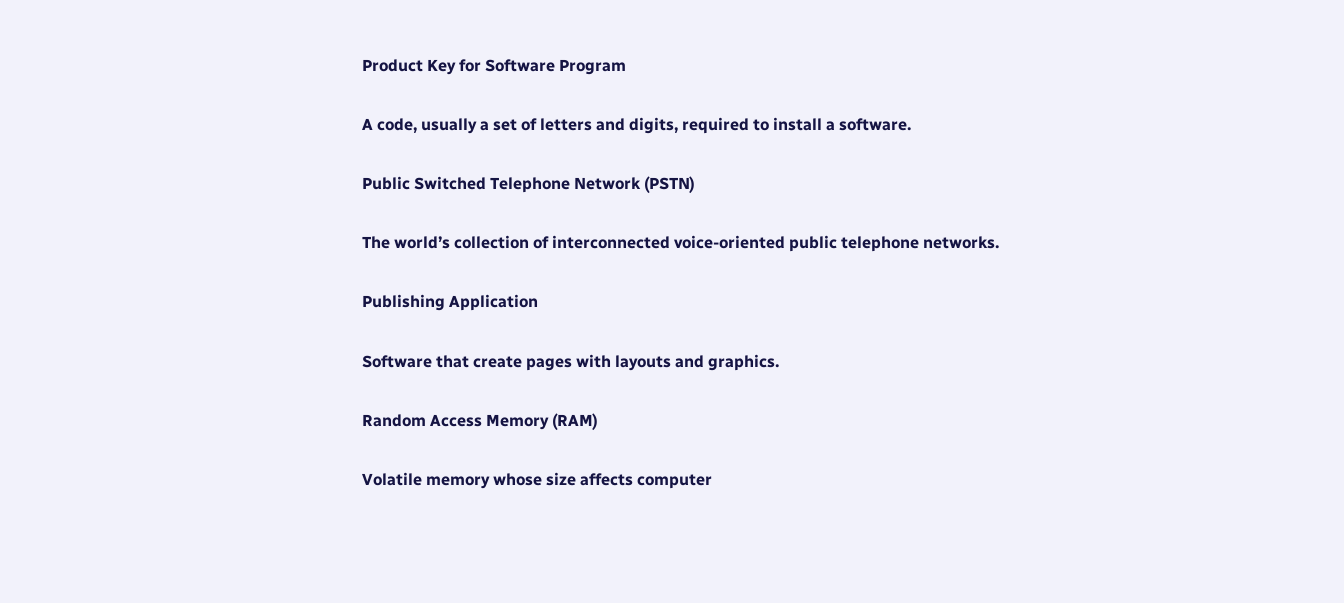Product Key for Software Program

A code, usually a set of letters and digits, required to install a software.

Public Switched Telephone Network (PSTN)

The world’s collection of interconnected voice-oriented public telephone networks.

Publishing Application

Software that create pages with layouts and graphics.

Random Access Memory (RAM)

Volatile memory whose size affects computer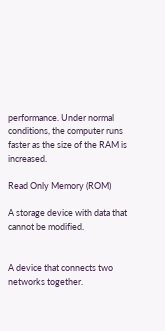performance. Under normal conditions, the computer runs faster as the size of the RAM is increased.

Read Only Memory (ROM)

A storage device with data that cannot be modified.


A device that connects two networks together.